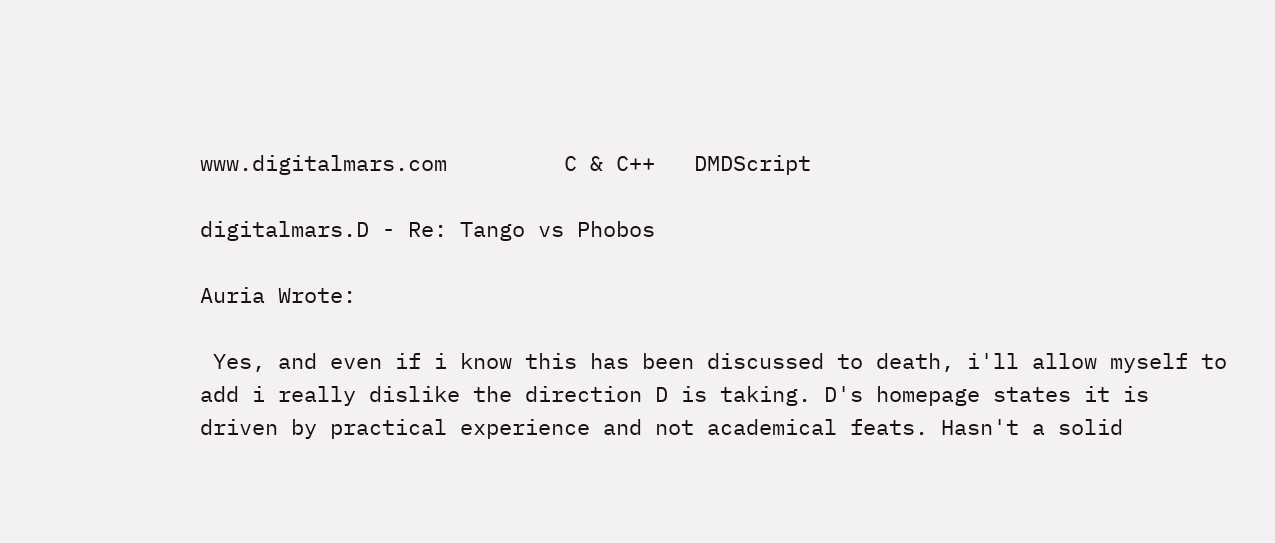www.digitalmars.com         C & C++   DMDScript

digitalmars.D - Re: Tango vs Phobos

Auria Wrote:

 Yes, and even if i know this has been discussed to death, i'll allow myself to
add i really dislike the direction D is taking. D's homepage states it is
driven by practical experience and not academical feats. Hasn't a solid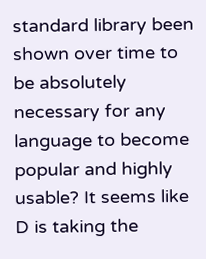standard library been shown over time to be absolutely necessary for any
language to become popular and highly usable? It seems like D is taking the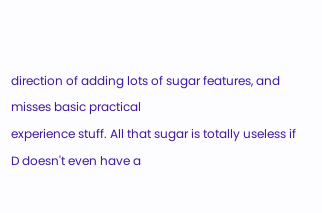direction of adding lots of sugar features, and misses basic practical
experience stuff. All that sugar is totally useless if D doesn't even have a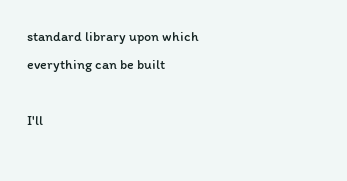standard library upon which everything can be built

I'll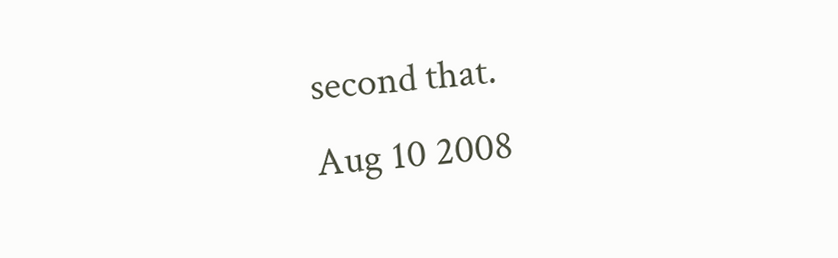second that.
Aug 10 2008